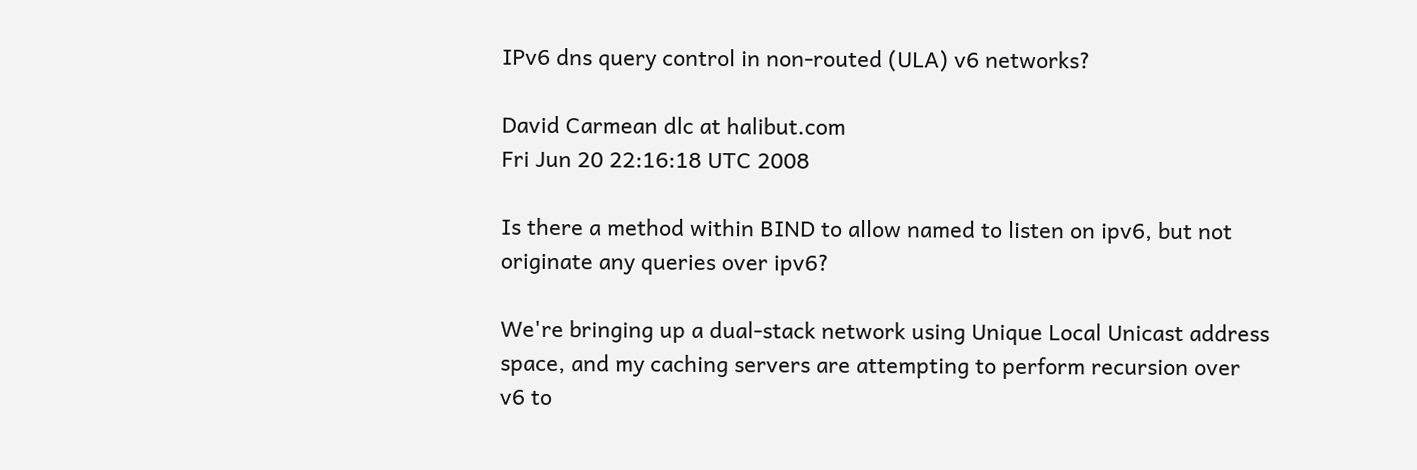IPv6 dns query control in non-routed (ULA) v6 networks?

David Carmean dlc at halibut.com
Fri Jun 20 22:16:18 UTC 2008

Is there a method within BIND to allow named to listen on ipv6, but not
originate any queries over ipv6?

We're bringing up a dual-stack network using Unique Local Unicast address
space, and my caching servers are attempting to perform recursion over
v6 to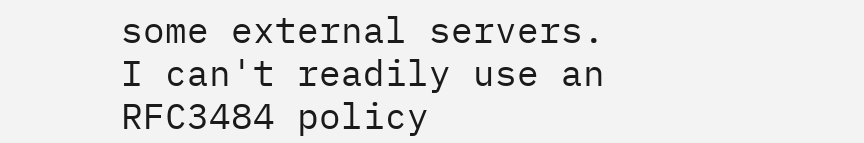some external servers.  I can't readily use an RFC3484 policy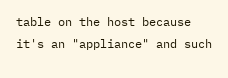table on the host because it's an "appliance" and such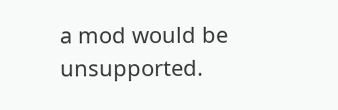a mod would be unsupported.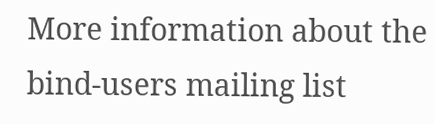More information about the bind-users mailing list